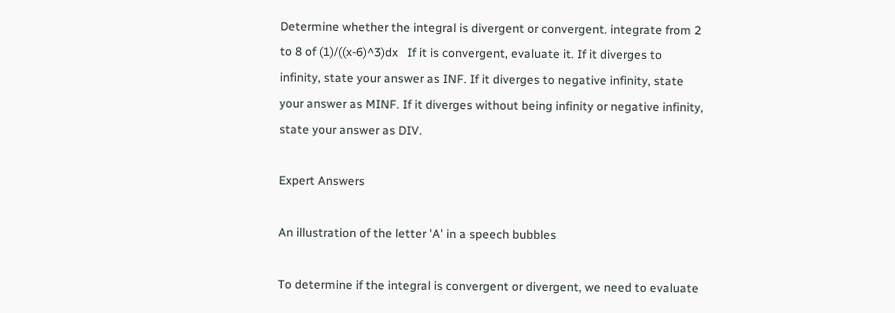Determine whether the integral is divergent or convergent. integrate from 2 to 8 of (1)/((x-6)^3)dx   If it is convergent, evaluate it. If it diverges to infinity, state your answer as INF. If it diverges to negative infinity, state your answer as MINF. If it diverges without being infinity or negative infinity, state your answer as DIV.

Expert Answers

An illustration of the letter 'A' in a speech bubbles

To determine if the integral is convergent or divergent, we need to evaluate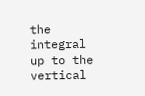the integral up to the vertical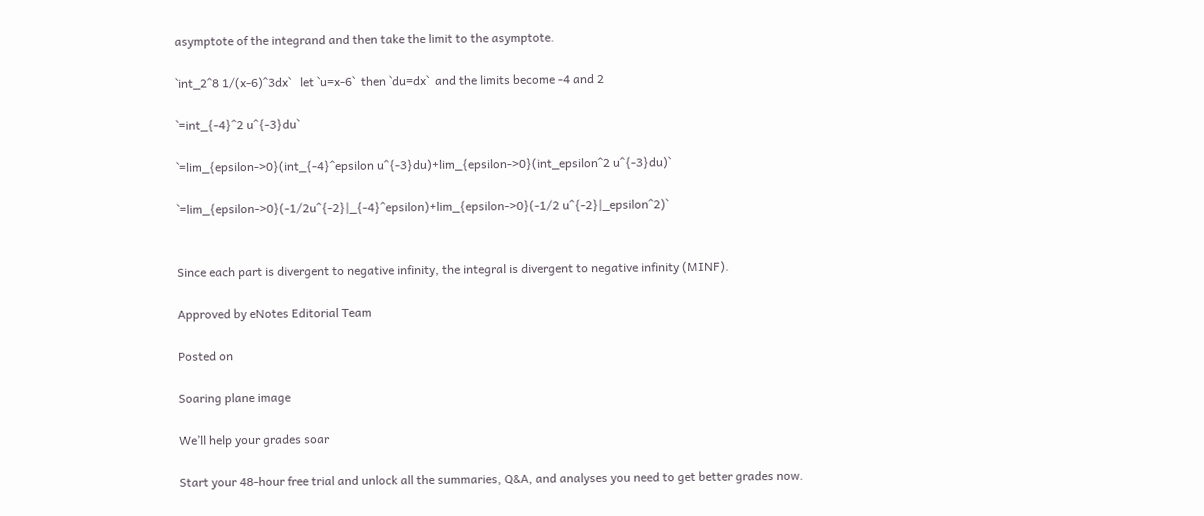asymptote of the integrand and then take the limit to the asymptote.

`int_2^8 1/(x-6)^3dx`   let `u=x-6`  then `du=dx`  and the limits become -4 and 2

`=int_{-4}^2 u^{-3}du`

`=lim_{epsilon->0}(int_{-4}^epsilon u^{-3}du)+lim_{epsilon->0}(int_epsilon^2 u^{-3}du)`

`=lim_{epsilon->0}(-1/2u^{-2}|_{-4}^epsilon)+lim_{epsilon->0}(-1/2 u^{-2}|_epsilon^2)`


Since each part is divergent to negative infinity, the integral is divergent to negative infinity (MINF).

Approved by eNotes Editorial Team

Posted on

Soaring plane image

We’ll help your grades soar

Start your 48-hour free trial and unlock all the summaries, Q&A, and analyses you need to get better grades now.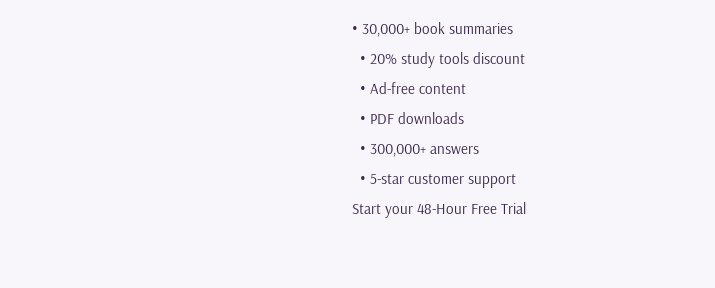• 30,000+ book summaries
  • 20% study tools discount
  • Ad-free content
  • PDF downloads
  • 300,000+ answers
  • 5-star customer support
Start your 48-Hour Free Trial